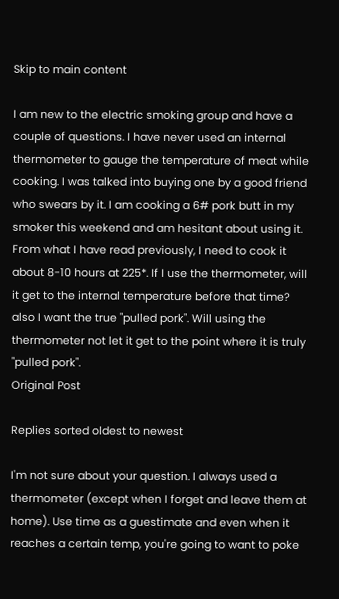Skip to main content

I am new to the electric smoking group and have a couple of questions. I have never used an internal thermometer to gauge the temperature of meat while cooking. I was talked into buying one by a good friend who swears by it. I am cooking a 6# pork butt in my smoker this weekend and am hesitant about using it. From what I have read previously, I need to cook it about 8-10 hours at 225*. If I use the thermometer, will it get to the internal temperature before that time? also I want the true "pulled pork". Will using the thermometer not let it get to the point where it is truly "pulled pork".
Original Post

Replies sorted oldest to newest

I'm not sure about your question. I always used a thermometer (except when I forget and leave them at home). Use time as a guestimate and even when it reaches a certain temp, you're going to want to poke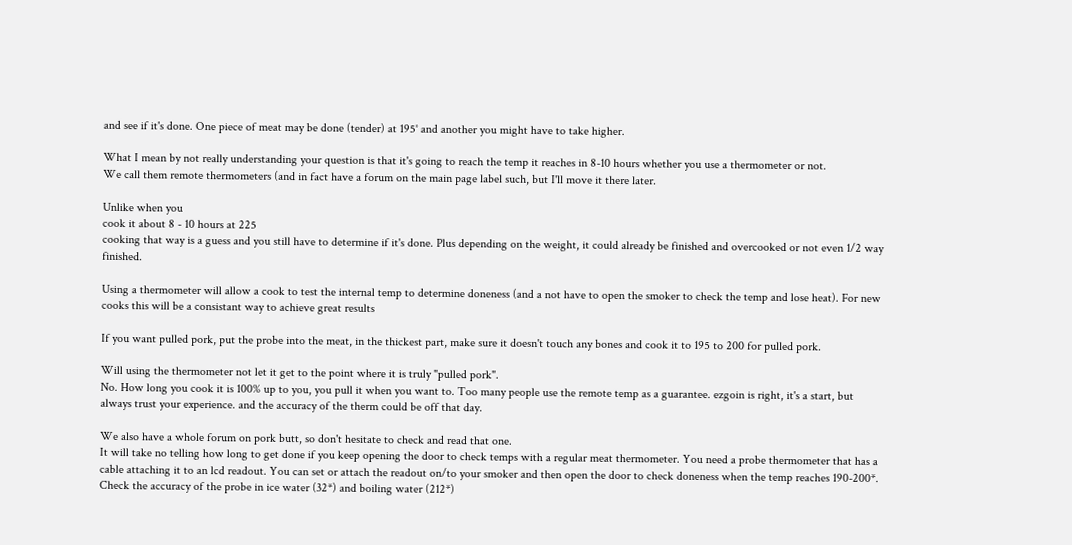and see if it's done. One piece of meat may be done (tender) at 195˚ and another you might have to take higher.

What I mean by not really understanding your question is that it's going to reach the temp it reaches in 8-10 hours whether you use a thermometer or not.
We call them remote thermometers (and in fact have a forum on the main page label such, but I'll move it there later.

Unlike when you
cook it about 8 - 10 hours at 225
cooking that way is a guess and you still have to determine if it's done. Plus depending on the weight, it could already be finished and overcooked or not even 1/2 way finished.

Using a thermometer will allow a cook to test the internal temp to determine doneness (and a not have to open the smoker to check the temp and lose heat). For new cooks this will be a consistant way to achieve great results

If you want pulled pork, put the probe into the meat, in the thickest part, make sure it doesn't touch any bones and cook it to 195 to 200 for pulled pork.

Will using the thermometer not let it get to the point where it is truly "pulled pork".
No. How long you cook it is 100% up to you, you pull it when you want to. Too many people use the remote temp as a guarantee. ezgoin is right, it's a start, but always trust your experience. and the accuracy of the therm could be off that day.

We also have a whole forum on pork butt, so don't hesitate to check and read that one.
It will take no telling how long to get done if you keep opening the door to check temps with a regular meat thermometer. You need a probe thermometer that has a cable attaching it to an lcd readout. You can set or attach the readout on/to your smoker and then open the door to check doneness when the temp reaches 190-200*. Check the accuracy of the probe in ice water (32*) and boiling water (212*)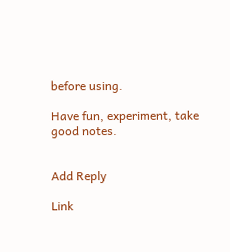before using.

Have fun, experiment, take good notes.


Add Reply

Link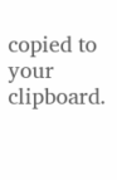copied to your clipboard.